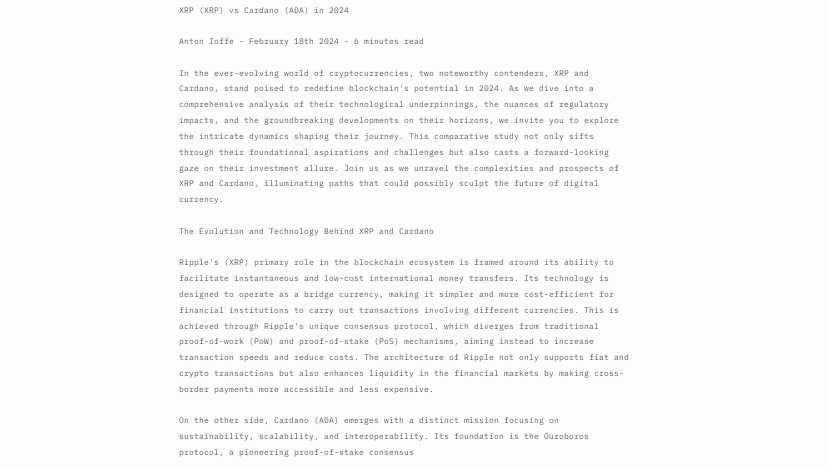XRP (XRP) vs Cardano (ADA) in 2024

Anton Ioffe - February 18th 2024 - 6 minutes read

In the ever-evolving world of cryptocurrencies, two noteworthy contenders, XRP and Cardano, stand poised to redefine blockchain's potential in 2024. As we dive into a comprehensive analysis of their technological underpinnings, the nuances of regulatory impacts, and the groundbreaking developments on their horizons, we invite you to explore the intricate dynamics shaping their journey. This comparative study not only sifts through their foundational aspirations and challenges but also casts a forward-looking gaze on their investment allure. Join us as we unravel the complexities and prospects of XRP and Cardano, illuminating paths that could possibly sculpt the future of digital currency.

The Evolution and Technology Behind XRP and Cardano

Ripple's (XRP) primary role in the blockchain ecosystem is framed around its ability to facilitate instantaneous and low-cost international money transfers. Its technology is designed to operate as a bridge currency, making it simpler and more cost-efficient for financial institutions to carry out transactions involving different currencies. This is achieved through Ripple's unique consensus protocol, which diverges from traditional proof-of-work (PoW) and proof-of-stake (PoS) mechanisms, aiming instead to increase transaction speeds and reduce costs. The architecture of Ripple not only supports fiat and crypto transactions but also enhances liquidity in the financial markets by making cross-border payments more accessible and less expensive.

On the other side, Cardano (ADA) emerges with a distinct mission focusing on sustainability, scalability, and interoperability. Its foundation is the Ouroboros protocol, a pioneering proof-of-stake consensus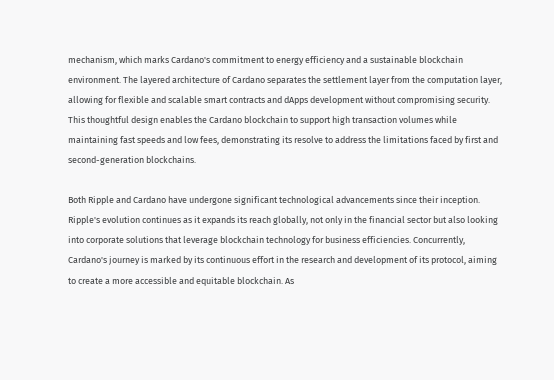mechanism, which marks Cardano's commitment to energy efficiency and a sustainable blockchain environment. The layered architecture of Cardano separates the settlement layer from the computation layer, allowing for flexible and scalable smart contracts and dApps development without compromising security. This thoughtful design enables the Cardano blockchain to support high transaction volumes while maintaining fast speeds and low fees, demonstrating its resolve to address the limitations faced by first and second-generation blockchains.

Both Ripple and Cardano have undergone significant technological advancements since their inception. Ripple's evolution continues as it expands its reach globally, not only in the financial sector but also looking into corporate solutions that leverage blockchain technology for business efficiencies. Concurrently, Cardano's journey is marked by its continuous effort in the research and development of its protocol, aiming to create a more accessible and equitable blockchain. As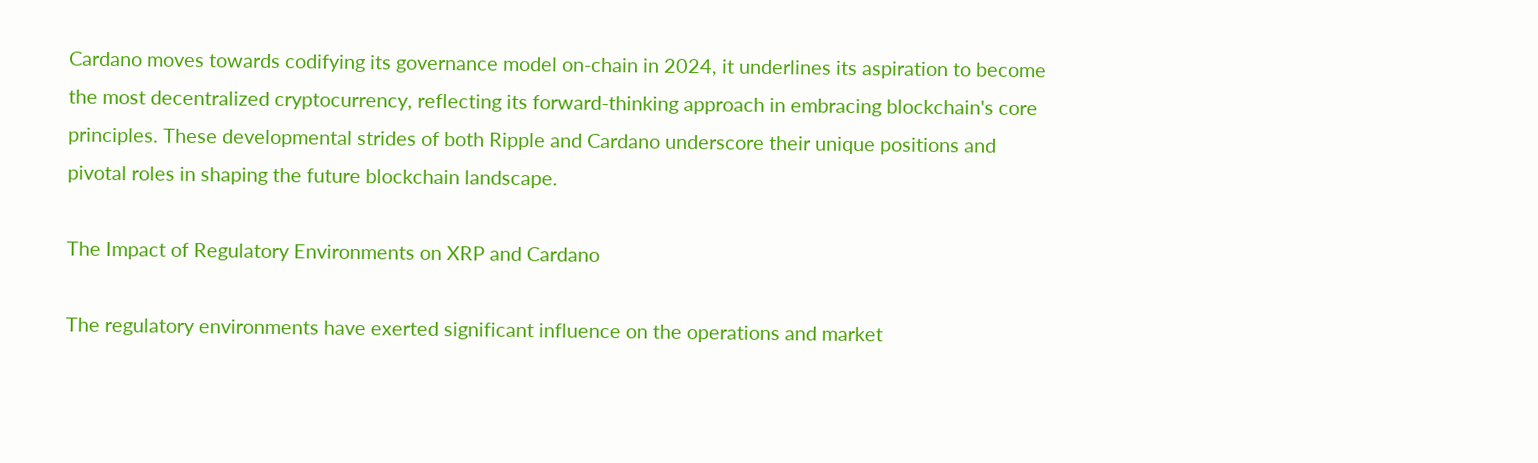Cardano moves towards codifying its governance model on-chain in 2024, it underlines its aspiration to become the most decentralized cryptocurrency, reflecting its forward-thinking approach in embracing blockchain's core principles. These developmental strides of both Ripple and Cardano underscore their unique positions and pivotal roles in shaping the future blockchain landscape.

The Impact of Regulatory Environments on XRP and Cardano

The regulatory environments have exerted significant influence on the operations and market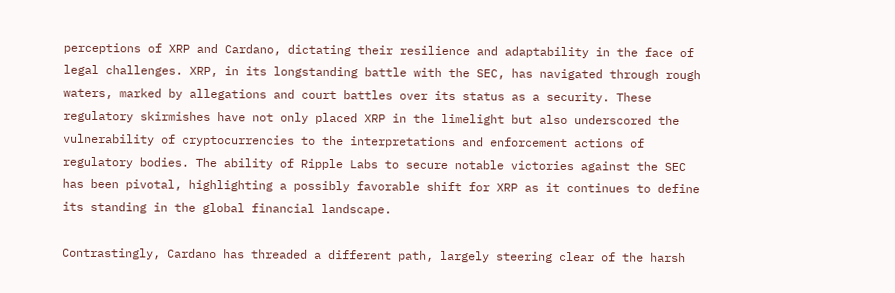perceptions of XRP and Cardano, dictating their resilience and adaptability in the face of legal challenges. XRP, in its longstanding battle with the SEC, has navigated through rough waters, marked by allegations and court battles over its status as a security. These regulatory skirmishes have not only placed XRP in the limelight but also underscored the vulnerability of cryptocurrencies to the interpretations and enforcement actions of regulatory bodies. The ability of Ripple Labs to secure notable victories against the SEC has been pivotal, highlighting a possibly favorable shift for XRP as it continues to define its standing in the global financial landscape.

Contrastingly, Cardano has threaded a different path, largely steering clear of the harsh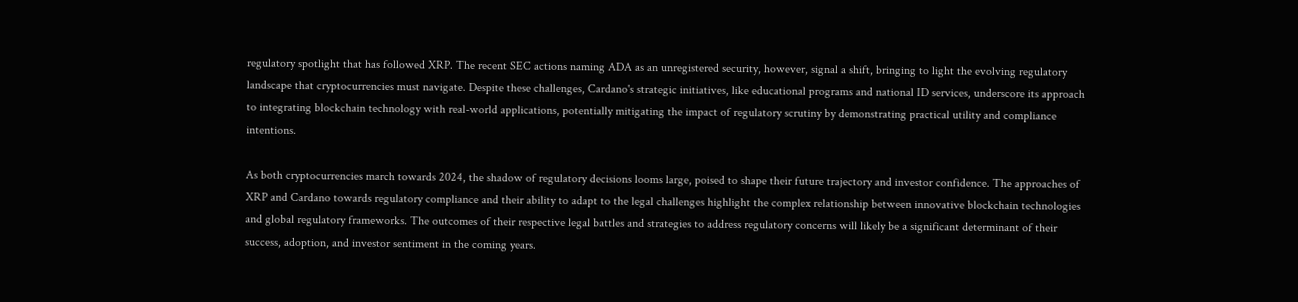regulatory spotlight that has followed XRP. The recent SEC actions naming ADA as an unregistered security, however, signal a shift, bringing to light the evolving regulatory landscape that cryptocurrencies must navigate. Despite these challenges, Cardano's strategic initiatives, like educational programs and national ID services, underscore its approach to integrating blockchain technology with real-world applications, potentially mitigating the impact of regulatory scrutiny by demonstrating practical utility and compliance intentions.

As both cryptocurrencies march towards 2024, the shadow of regulatory decisions looms large, poised to shape their future trajectory and investor confidence. The approaches of XRP and Cardano towards regulatory compliance and their ability to adapt to the legal challenges highlight the complex relationship between innovative blockchain technologies and global regulatory frameworks. The outcomes of their respective legal battles and strategies to address regulatory concerns will likely be a significant determinant of their success, adoption, and investor sentiment in the coming years.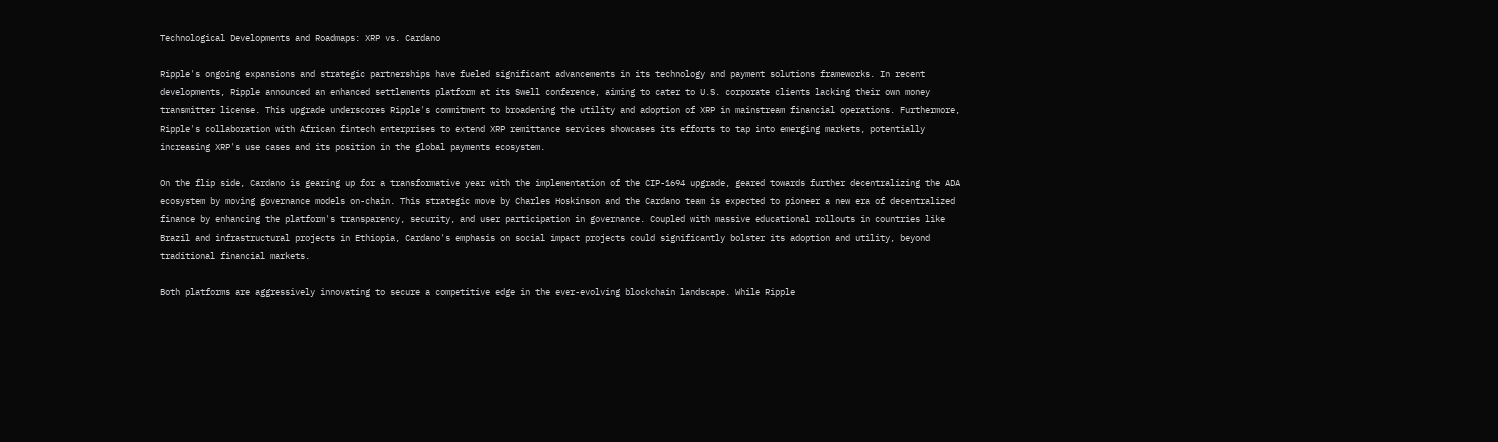Technological Developments and Roadmaps: XRP vs. Cardano

Ripple's ongoing expansions and strategic partnerships have fueled significant advancements in its technology and payment solutions frameworks. In recent developments, Ripple announced an enhanced settlements platform at its Swell conference, aiming to cater to U.S. corporate clients lacking their own money transmitter license. This upgrade underscores Ripple's commitment to broadening the utility and adoption of XRP in mainstream financial operations. Furthermore, Ripple's collaboration with African fintech enterprises to extend XRP remittance services showcases its efforts to tap into emerging markets, potentially increasing XRP's use cases and its position in the global payments ecosystem.

On the flip side, Cardano is gearing up for a transformative year with the implementation of the CIP-1694 upgrade, geared towards further decentralizing the ADA ecosystem by moving governance models on-chain. This strategic move by Charles Hoskinson and the Cardano team is expected to pioneer a new era of decentralized finance by enhancing the platform's transparency, security, and user participation in governance. Coupled with massive educational rollouts in countries like Brazil and infrastructural projects in Ethiopia, Cardano's emphasis on social impact projects could significantly bolster its adoption and utility, beyond traditional financial markets.

Both platforms are aggressively innovating to secure a competitive edge in the ever-evolving blockchain landscape. While Ripple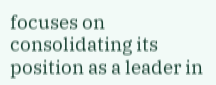focuses on consolidating its position as a leader in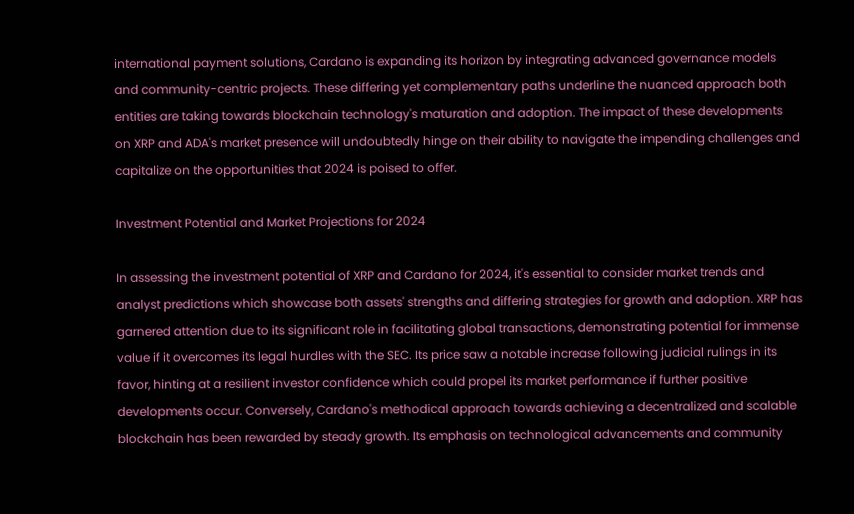international payment solutions, Cardano is expanding its horizon by integrating advanced governance models and community-centric projects. These differing yet complementary paths underline the nuanced approach both entities are taking towards blockchain technology's maturation and adoption. The impact of these developments on XRP and ADA's market presence will undoubtedly hinge on their ability to navigate the impending challenges and capitalize on the opportunities that 2024 is poised to offer.

Investment Potential and Market Projections for 2024

In assessing the investment potential of XRP and Cardano for 2024, it's essential to consider market trends and analyst predictions which showcase both assets' strengths and differing strategies for growth and adoption. XRP has garnered attention due to its significant role in facilitating global transactions, demonstrating potential for immense value if it overcomes its legal hurdles with the SEC. Its price saw a notable increase following judicial rulings in its favor, hinting at a resilient investor confidence which could propel its market performance if further positive developments occur. Conversely, Cardano's methodical approach towards achieving a decentralized and scalable blockchain has been rewarded by steady growth. Its emphasis on technological advancements and community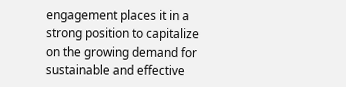engagement places it in a strong position to capitalize on the growing demand for sustainable and effective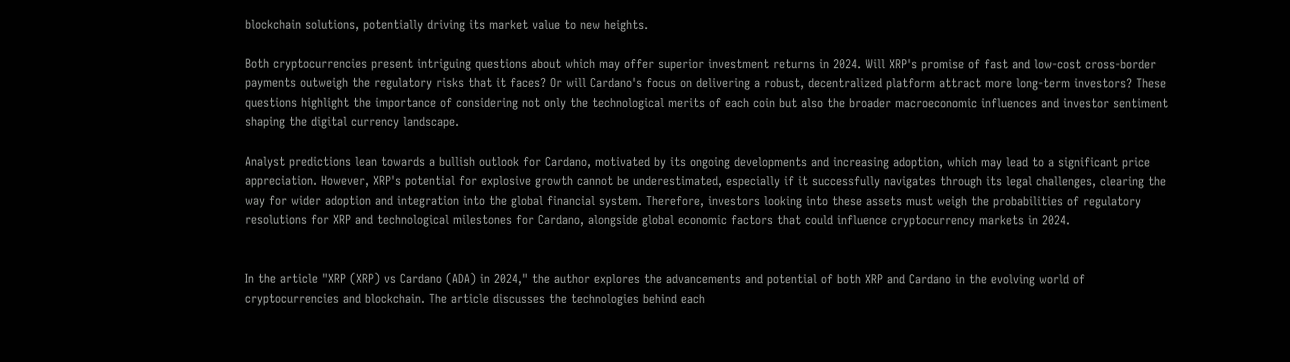blockchain solutions, potentially driving its market value to new heights.

Both cryptocurrencies present intriguing questions about which may offer superior investment returns in 2024. Will XRP's promise of fast and low-cost cross-border payments outweigh the regulatory risks that it faces? Or will Cardano's focus on delivering a robust, decentralized platform attract more long-term investors? These questions highlight the importance of considering not only the technological merits of each coin but also the broader macroeconomic influences and investor sentiment shaping the digital currency landscape.

Analyst predictions lean towards a bullish outlook for Cardano, motivated by its ongoing developments and increasing adoption, which may lead to a significant price appreciation. However, XRP's potential for explosive growth cannot be underestimated, especially if it successfully navigates through its legal challenges, clearing the way for wider adoption and integration into the global financial system. Therefore, investors looking into these assets must weigh the probabilities of regulatory resolutions for XRP and technological milestones for Cardano, alongside global economic factors that could influence cryptocurrency markets in 2024.


In the article "XRP (XRP) vs Cardano (ADA) in 2024," the author explores the advancements and potential of both XRP and Cardano in the evolving world of cryptocurrencies and blockchain. The article discusses the technologies behind each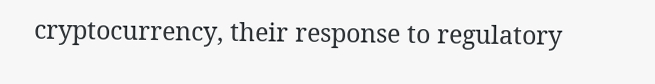cryptocurrency, their response to regulatory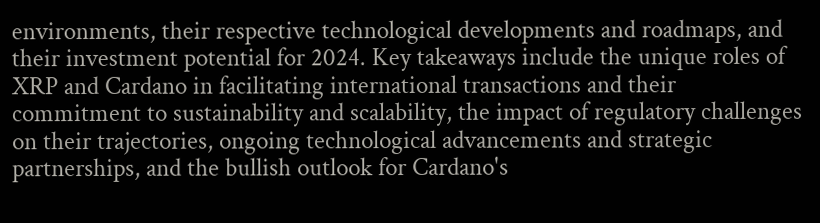environments, their respective technological developments and roadmaps, and their investment potential for 2024. Key takeaways include the unique roles of XRP and Cardano in facilitating international transactions and their commitment to sustainability and scalability, the impact of regulatory challenges on their trajectories, ongoing technological advancements and strategic partnerships, and the bullish outlook for Cardano's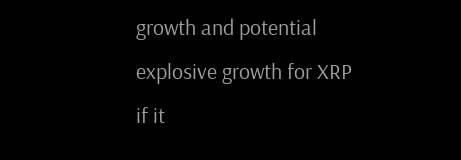growth and potential explosive growth for XRP if it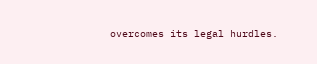overcomes its legal hurdles.